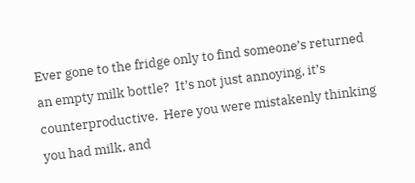Ever gone to the fridge only to find someone’s returned an empty milk bottle?  It’s not just annoying, it’s counterproductive.  Here you were mistakenly thinking you had milk, and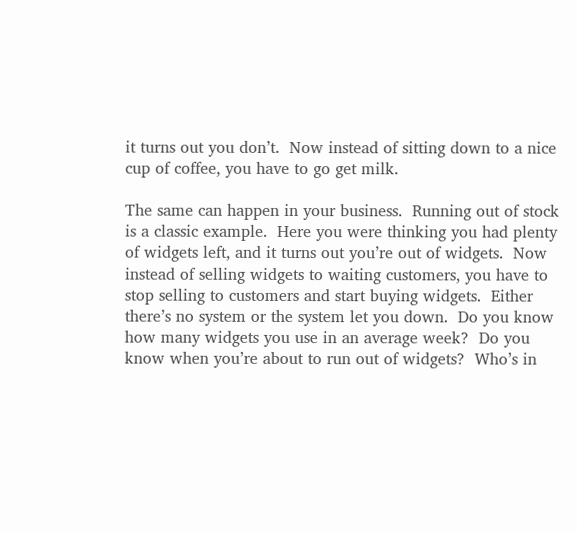it turns out you don’t.  Now instead of sitting down to a nice cup of coffee, you have to go get milk.

The same can happen in your business.  Running out of stock is a classic example.  Here you were thinking you had plenty of widgets left, and it turns out you’re out of widgets.  Now instead of selling widgets to waiting customers, you have to stop selling to customers and start buying widgets.  Either there’s no system or the system let you down.  Do you know how many widgets you use in an average week?  Do you know when you’re about to run out of widgets?  Who’s in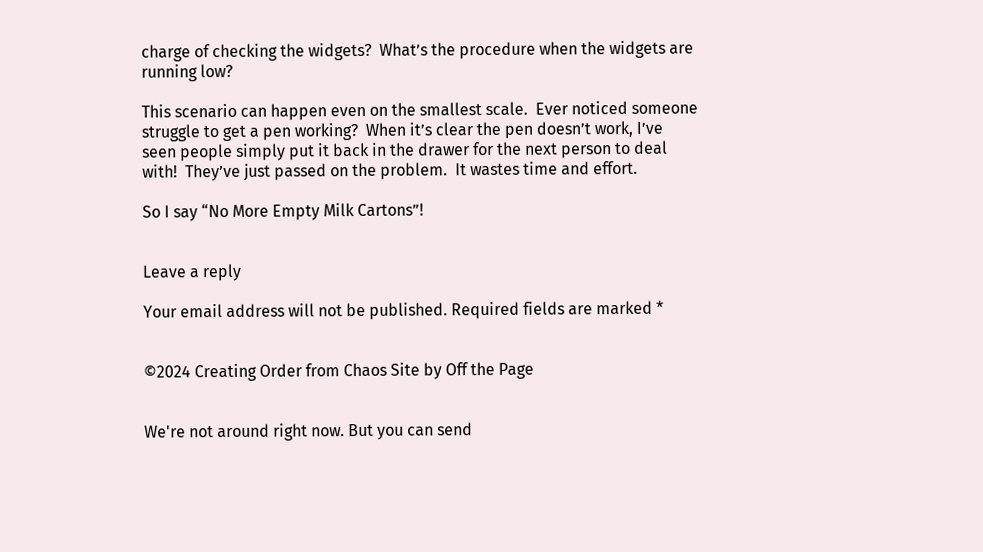charge of checking the widgets?  What’s the procedure when the widgets are running low?

This scenario can happen even on the smallest scale.  Ever noticed someone struggle to get a pen working?  When it’s clear the pen doesn’t work, I’ve seen people simply put it back in the drawer for the next person to deal with!  They’ve just passed on the problem.  It wastes time and effort.

So I say “No More Empty Milk Cartons”!


Leave a reply

Your email address will not be published. Required fields are marked *


©2024 Creating Order from Chaos Site by Off the Page


We're not around right now. But you can send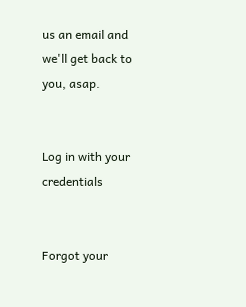us an email and we'll get back to you, asap.


Log in with your credentials


Forgot your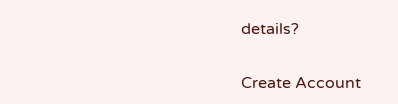details?

Create Account